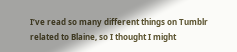I’ve read so many different things on Tumblr related to Blaine, so I thought I might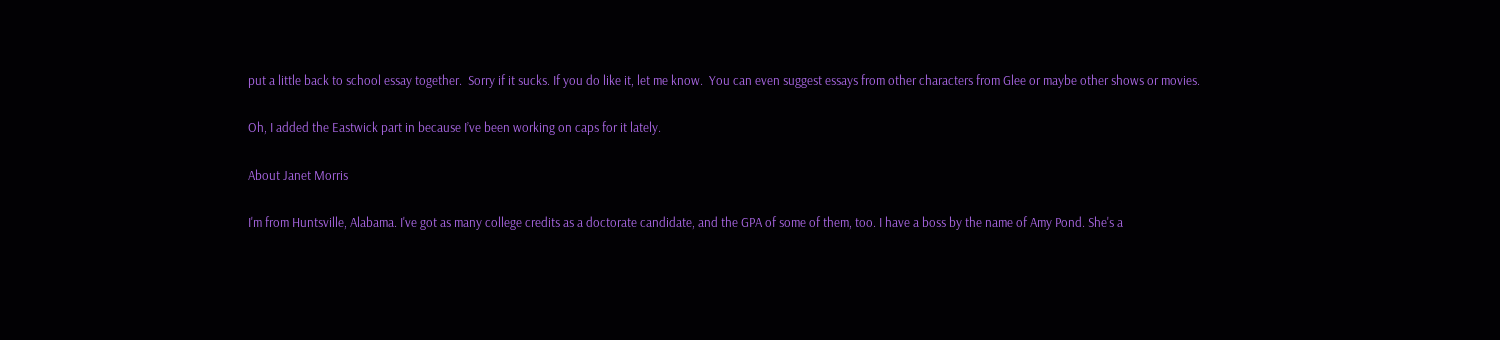put a little back to school essay together.  Sorry if it sucks. If you do like it, let me know.  You can even suggest essays from other characters from Glee or maybe other shows or movies.

Oh, I added the Eastwick part in because I’ve been working on caps for it lately.

About Janet Morris

I'm from Huntsville, Alabama. I've got as many college credits as a doctorate candidate, and the GPA of some of them, too. I have a boss by the name of Amy Pond. She's a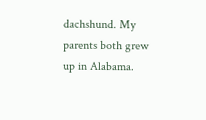dachshund. My parents both grew up in Alabama.